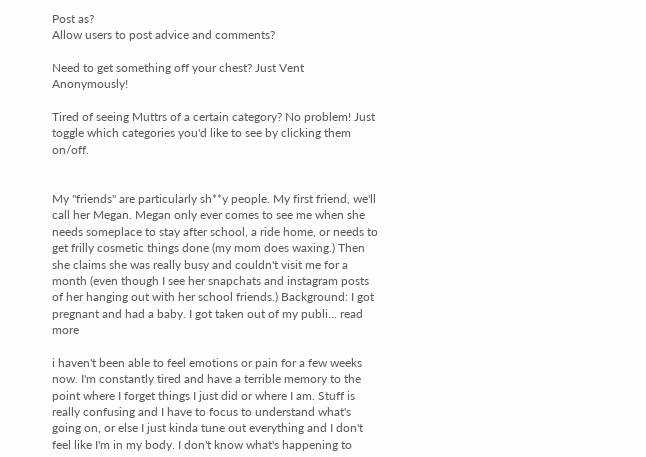Post as?
Allow users to post advice and comments?

Need to get something off your chest? Just Vent Anonymously!

Tired of seeing Muttrs of a certain category? No problem! Just toggle which categories you'd like to see by clicking them on/off.


My "friends" are particularly sh**y people. My first friend, we'll call her Megan. Megan only ever comes to see me when she needs someplace to stay after school, a ride home, or needs to get frilly cosmetic things done (my mom does waxing.) Then she claims she was really busy and couldn't visit me for a month (even though I see her snapchats and instagram posts of her hanging out with her school friends.) Background: I got pregnant and had a baby. I got taken out of my publi... read more

i haven't been able to feel emotions or pain for a few weeks now. I'm constantly tired and have a terrible memory to the point where I forget things I just did or where I am. Stuff is really confusing and I have to focus to understand what's going on, or else I just kinda tune out everything and I don't feel like I'm in my body. I don't know what's happening to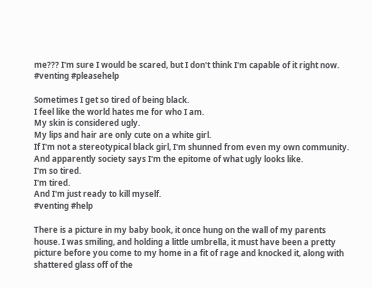me??? I'm sure I would be scared, but I don't think I'm capable of it right now. #venting #pleasehelp

Sometimes I get so tired of being black.
I feel like the world hates me for who I am.
My skin is considered ugly.
My lips and hair are only cute on a white girl.
If I'm not a stereotypical black girl, I'm shunned from even my own community.
And apparently society says I'm the epitome of what ugly looks like.
I'm so tired.
I'm tired.
And I'm just ready to kill myself.
#venting #help

There is a picture in my baby book, it once hung on the wall of my parents house. I was smiling, and holding a little umbrella, it must have been a pretty picture before you come to my home in a fit of rage and knocked it, along with shattered glass off of the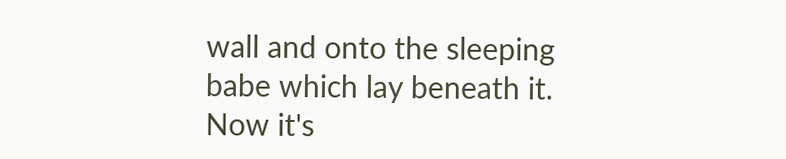wall and onto the sleeping babe which lay beneath it. Now it's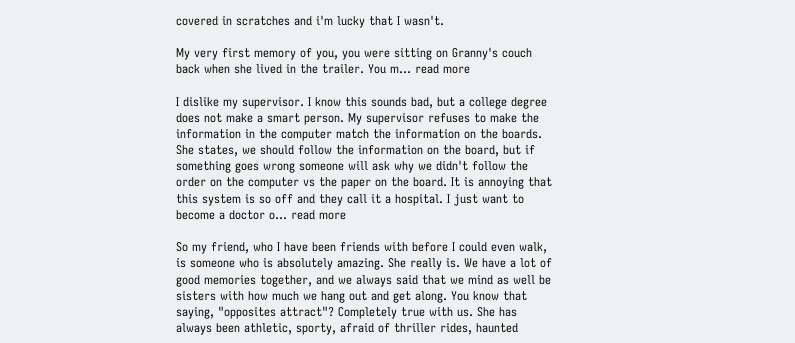covered in scratches and i'm lucky that I wasn't.

My very first memory of you, you were sitting on Granny's couch back when she lived in the trailer. You m... read more

I dislike my supervisor. I know this sounds bad, but a college degree does not make a smart person. My supervisor refuses to make the information in the computer match the information on the boards. She states, we should follow the information on the board, but if something goes wrong someone will ask why we didn't follow the order on the computer vs the paper on the board. It is annoying that this system is so off and they call it a hospital. I just want to become a doctor o... read more

So my friend, who I have been friends with before I could even walk, is someone who is absolutely amazing. She really is. We have a lot of good memories together, and we always said that we mind as well be sisters with how much we hang out and get along. You know that saying, "opposites attract"? Completely true with us. She has always been athletic, sporty, afraid of thriller rides, haunted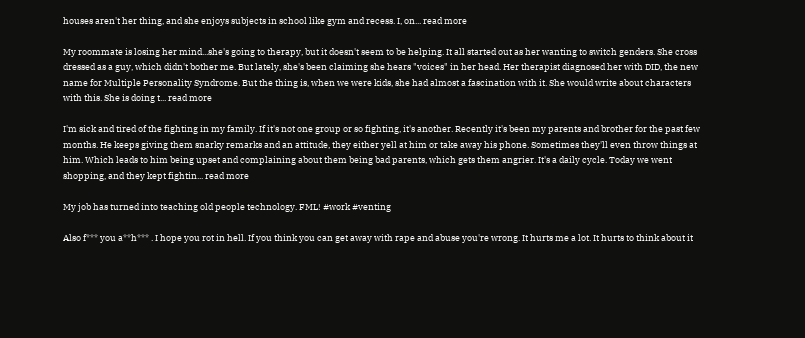houses aren't her thing, and she enjoys subjects in school like gym and recess. I, on... read more

My roommate is losing her mind...she's going to therapy, but it doesn't seem to be helping. It all started out as her wanting to switch genders. She cross dressed as a guy, which didn't bother me. But lately, she's been claiming she hears "voices" in her head. Her therapist diagnosed her with DID, the new name for Multiple Personality Syndrome. But the thing is, when we were kids, she had almost a fascination with it. She would write about characters with this. She is doing t... read more

I'm sick and tired of the fighting in my family. If it's not one group or so fighting, it's another. Recently it's been my parents and brother for the past few months. He keeps giving them snarky remarks and an attitude, they either yell at him or take away his phone. Sometimes they'll even throw things at him. Which leads to him being upset and complaining about them being bad parents, which gets them angrier. It's a daily cycle. Today we went shopping, and they kept fightin... read more

My job has turned into teaching old people technology. FML! #work #venting

Also f*** you a**h*** . I hope you rot in hell. If you think you can get away with rape and abuse you're wrong. It hurts me a lot. It hurts to think about it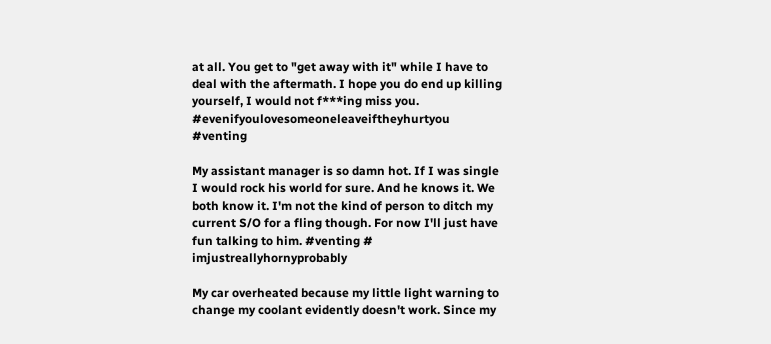at all. You get to "get away with it" while I have to deal with the aftermath. I hope you do end up killing yourself, I would not f***ing miss you. #evenifyoulovesomeoneleaveiftheyhurtyou #venting

My assistant manager is so damn hot. If I was single I would rock his world for sure. And he knows it. We both know it. I'm not the kind of person to ditch my current S/O for a fling though. For now I'll just have fun talking to him. #venting # imjustreallyhornyprobably

My car overheated because my little light warning to change my coolant evidently doesn't work. Since my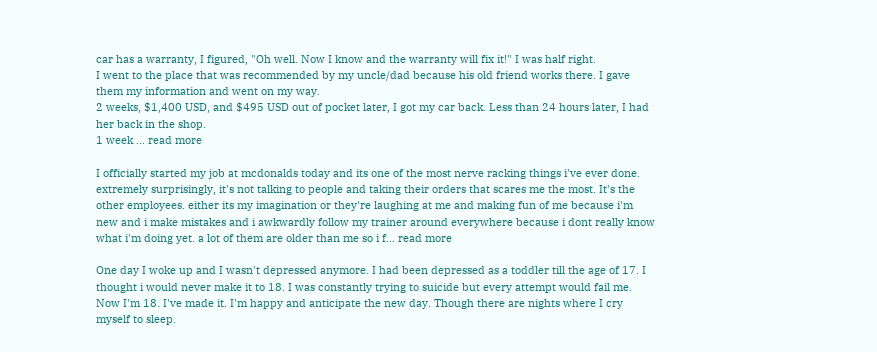car has a warranty, I figured, "Oh well. Now I know and the warranty will fix it!" I was half right.
I went to the place that was recommended by my uncle/dad because his old friend works there. I gave them my information and went on my way.
2 weeks, $1,400 USD, and $495 USD out of pocket later, I got my car back. Less than 24 hours later, I had her back in the shop.
1 week ... read more

I officially started my job at mcdonalds today and its one of the most nerve racking things i've ever done. extremely surprisingly, it's not talking to people and taking their orders that scares me the most. It's the other employees. either its my imagination or they're laughing at me and making fun of me because i'm new and i make mistakes and i awkwardly follow my trainer around everywhere because i dont really know what i'm doing yet. a lot of them are older than me so i f... read more

One day I woke up and I wasn't depressed anymore. I had been depressed as a toddler till the age of 17. I thought i would never make it to 18. I was constantly trying to suicide but every attempt would fail me. Now I'm 18. I've made it. I'm happy and anticipate the new day. Though there are nights where I cry myself to sleep.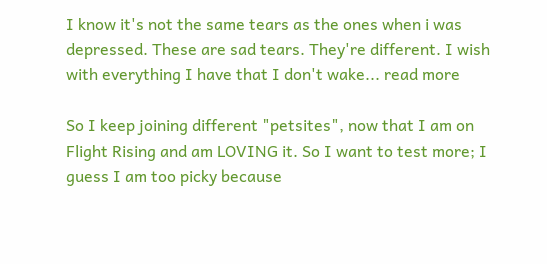I know it's not the same tears as the ones when i was depressed. These are sad tears. They're different. I wish with everything I have that I don't wake... read more

So I keep joining different "petsites", now that I am on Flight Rising and am LOVING it. So I want to test more; I guess I am too picky because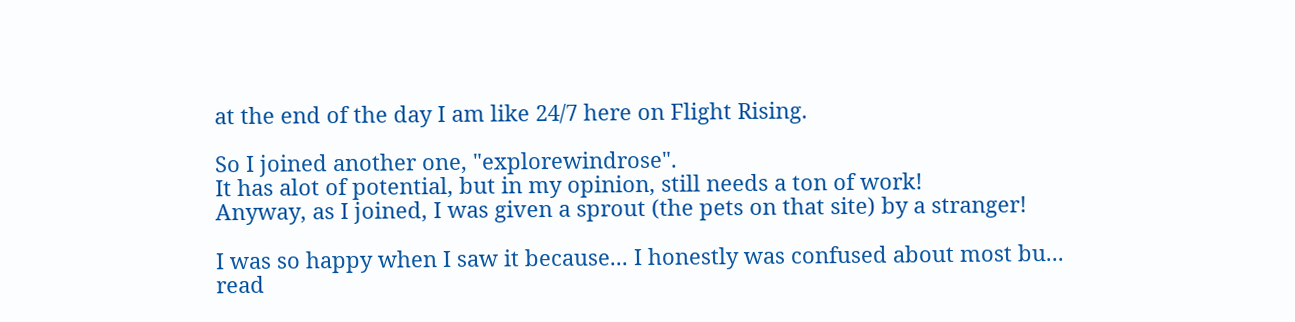at the end of the day I am like 24/7 here on Flight Rising.

So I joined another one, "explorewindrose".
It has alot of potential, but in my opinion, still needs a ton of work!
Anyway, as I joined, I was given a sprout (the pets on that site) by a stranger!

I was so happy when I saw it because... I honestly was confused about most bu... read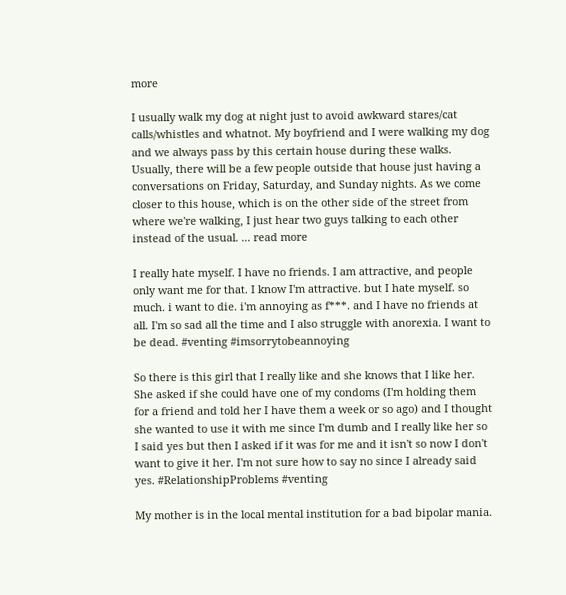more

I usually walk my dog at night just to avoid awkward stares/cat calls/whistles and whatnot. My boyfriend and I were walking my dog and we always pass by this certain house during these walks. Usually, there will be a few people outside that house just having a conversations on Friday, Saturday, and Sunday nights. As we come closer to this house, which is on the other side of the street from where we're walking, I just hear two guys talking to each other instead of the usual. ... read more

I really hate myself. I have no friends. I am attractive, and people only want me for that. I know I'm attractive. but I hate myself. so much. i want to die. i'm annoying as f***. and I have no friends at all. I'm so sad all the time and I also struggle with anorexia. I want to be dead. #venting #imsorrytobeannoying

So there is this girl that I really like and she knows that I like her. She asked if she could have one of my condoms (I'm holding them for a friend and told her I have them a week or so ago) and I thought she wanted to use it with me since I'm dumb and I really like her so I said yes but then I asked if it was for me and it isn't so now I don't want to give it her. I'm not sure how to say no since I already said yes. #RelationshipProblems #venting

My mother is in the local mental institution for a bad bipolar mania.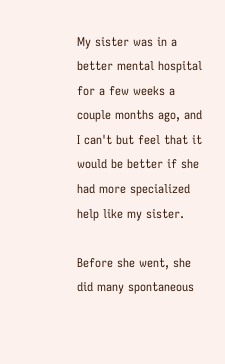My sister was in a better mental hospital for a few weeks a couple months ago, and I can't but feel that it would be better if she had more specialized help like my sister.

Before she went, she did many spontaneous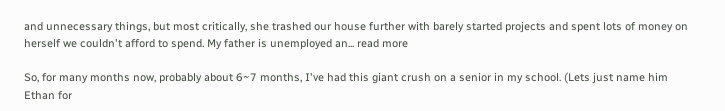and unnecessary things, but most critically, she trashed our house further with barely started projects and spent lots of money on herself we couldn't afford to spend. My father is unemployed an... read more

So, for many months now, probably about 6~7 months, I've had this giant crush on a senior in my school. (Lets just name him Ethan for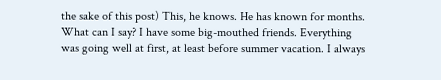the sake of this post) This, he knows. He has known for months. What can I say? I have some big-mouthed friends. Everything was going well at first, at least before summer vacation. I always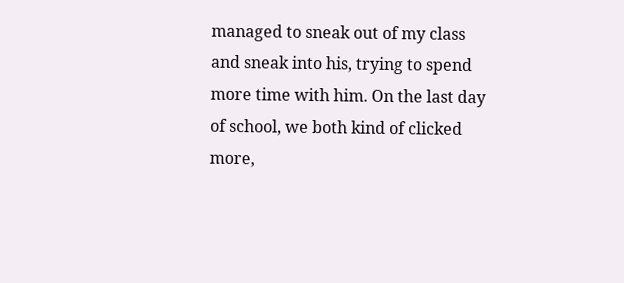managed to sneak out of my class and sneak into his, trying to spend more time with him. On the last day of school, we both kind of clicked more,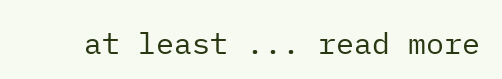at least ... read more